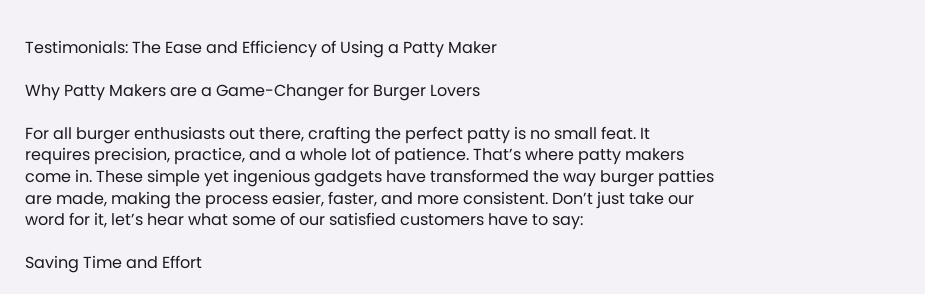Testimonials: The Ease and Efficiency of Using a Patty Maker

Why Patty Makers are a Game-Changer for Burger Lovers

For all burger enthusiasts out there, crafting the perfect patty is no small feat. It requires precision, practice, and a whole lot of patience. That’s where patty makers come in. These simple yet ingenious gadgets have transformed the way burger patties are made, making the process easier, faster, and more consistent. Don’t just take our word for it, let’s hear what some of our satisfied customers have to say:

Saving Time and Effort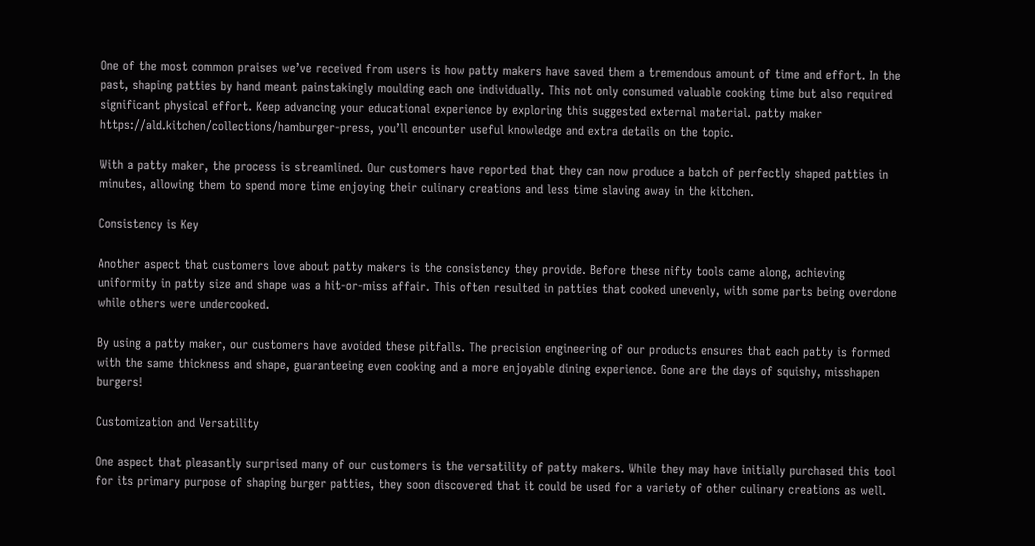One of the most common praises we’ve received from users is how patty makers have saved them a tremendous amount of time and effort. In the past, shaping patties by hand meant painstakingly moulding each one individually. This not only consumed valuable cooking time but also required significant physical effort. Keep advancing your educational experience by exploring this suggested external material. patty maker https://ald.kitchen/collections/hamburger-press, you’ll encounter useful knowledge and extra details on the topic.

With a patty maker, the process is streamlined. Our customers have reported that they can now produce a batch of perfectly shaped patties in minutes, allowing them to spend more time enjoying their culinary creations and less time slaving away in the kitchen.

Consistency is Key

Another aspect that customers love about patty makers is the consistency they provide. Before these nifty tools came along, achieving uniformity in patty size and shape was a hit-or-miss affair. This often resulted in patties that cooked unevenly, with some parts being overdone while others were undercooked.

By using a patty maker, our customers have avoided these pitfalls. The precision engineering of our products ensures that each patty is formed with the same thickness and shape, guaranteeing even cooking and a more enjoyable dining experience. Gone are the days of squishy, misshapen burgers!

Customization and Versatility

One aspect that pleasantly surprised many of our customers is the versatility of patty makers. While they may have initially purchased this tool for its primary purpose of shaping burger patties, they soon discovered that it could be used for a variety of other culinary creations as well.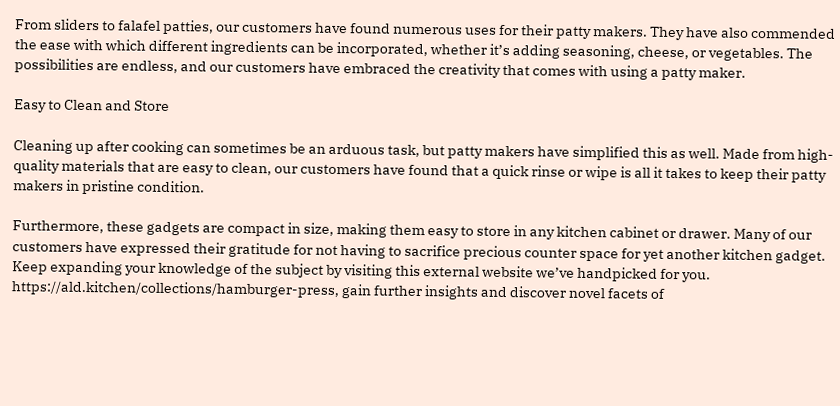From sliders to falafel patties, our customers have found numerous uses for their patty makers. They have also commended the ease with which different ingredients can be incorporated, whether it’s adding seasoning, cheese, or vegetables. The possibilities are endless, and our customers have embraced the creativity that comes with using a patty maker.

Easy to Clean and Store

Cleaning up after cooking can sometimes be an arduous task, but patty makers have simplified this as well. Made from high-quality materials that are easy to clean, our customers have found that a quick rinse or wipe is all it takes to keep their patty makers in pristine condition.

Furthermore, these gadgets are compact in size, making them easy to store in any kitchen cabinet or drawer. Many of our customers have expressed their gratitude for not having to sacrifice precious counter space for yet another kitchen gadget. Keep expanding your knowledge of the subject by visiting this external website we’ve handpicked for you. https://ald.kitchen/collections/hamburger-press, gain further insights and discover novel facets of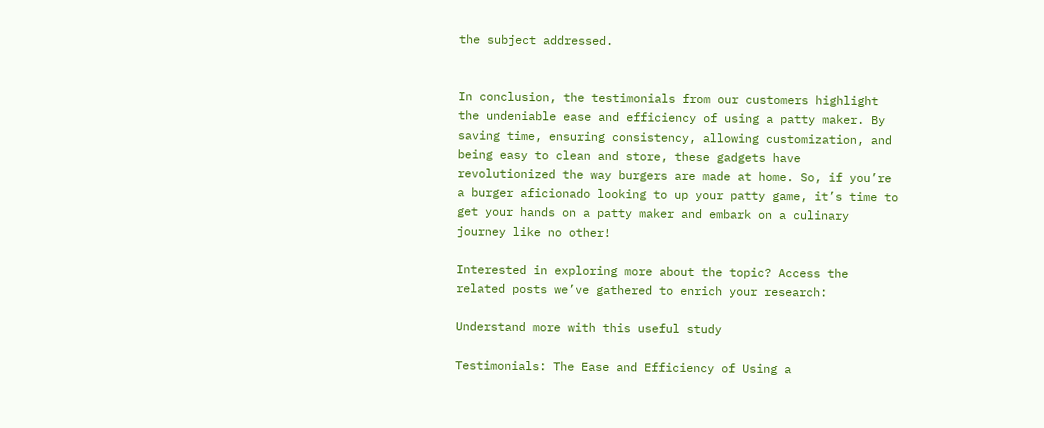the subject addressed.


In conclusion, the testimonials from our customers highlight the undeniable ease and efficiency of using a patty maker. By saving time, ensuring consistency, allowing customization, and being easy to clean and store, these gadgets have revolutionized the way burgers are made at home. So, if you’re a burger aficionado looking to up your patty game, it’s time to get your hands on a patty maker and embark on a culinary journey like no other!

Interested in exploring more about the topic? Access the related posts we’ve gathered to enrich your research:

Understand more with this useful study

Testimonials: The Ease and Efficiency of Using a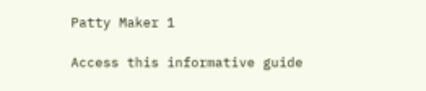Patty Maker 1

Access this informative guide